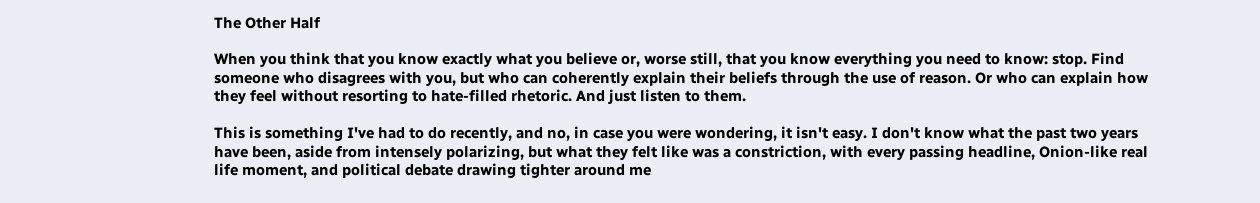The Other Half

When you think that you know exactly what you believe or, worse still, that you know everything you need to know: stop. Find someone who disagrees with you, but who can coherently explain their beliefs through the use of reason. Or who can explain how they feel without resorting to hate-filled rhetoric. And just listen to them.

This is something I've had to do recently, and no, in case you were wondering, it isn't easy. I don't know what the past two years have been, aside from intensely polarizing, but what they felt like was a constriction, with every passing headline, Onion-like real life moment, and political debate drawing tighter around me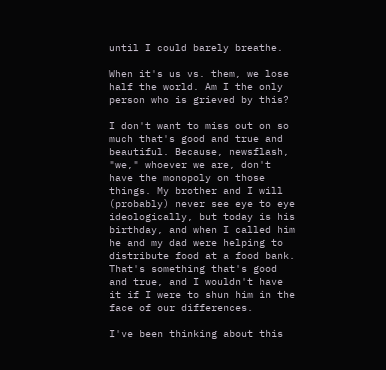until I could barely breathe.

When it's us vs. them, we lose half the world. Am I the only person who is grieved by this?

I don't want to miss out on so much that's good and true and beautiful. Because, newsflash, "we," whoever we are, don't have the monopoly on those things. My brother and I will (probably) never see eye to eye ideologically, but today is his birthday, and when I called him he and my dad were helping to distribute food at a food bank. That's something that's good and true, and I wouldn't have it if I were to shun him in the face of our differences.

I've been thinking about this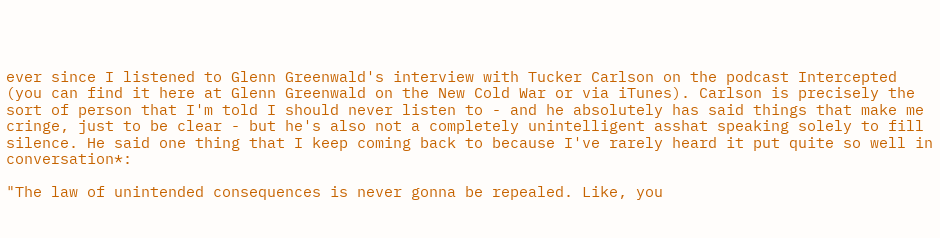ever since I listened to Glenn Greenwald's interview with Tucker Carlson on the podcast Intercepted (you can find it here at Glenn Greenwald on the New Cold War or via iTunes). Carlson is precisely the sort of person that I'm told I should never listen to - and he absolutely has said things that make me cringe, just to be clear - but he's also not a completely unintelligent asshat speaking solely to fill silence. He said one thing that I keep coming back to because I've rarely heard it put quite so well in conversation*:

"The law of unintended consequences is never gonna be repealed. Like, you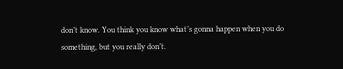don’t know. You think you know what’s gonna happen when you do something, but you really don’t.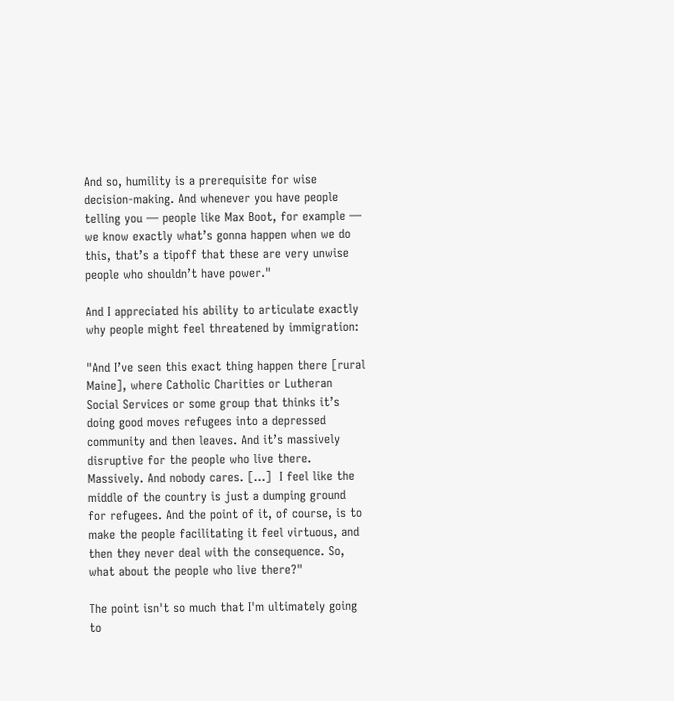And so, humility is a prerequisite for wise decision-making. And whenever you have people telling you — people like Max Boot, for example — we know exactly what’s gonna happen when we do this, that’s a tipoff that these are very unwise people who shouldn’t have power."

And I appreciated his ability to articulate exactly why people might feel threatened by immigration:

"And I’ve seen this exact thing happen there [rural Maine], where Catholic Charities or Lutheran Social Services or some group that thinks it’s doing good moves refugees into a depressed community and then leaves. And it’s massively disruptive for the people who live there. Massively. And nobody cares. [...]  I feel like the middle of the country is just a dumping ground for refugees. And the point of it, of course, is to make the people facilitating it feel virtuous, and then they never deal with the consequence. So, what about the people who live there?"

The point isn't so much that I'm ultimately going to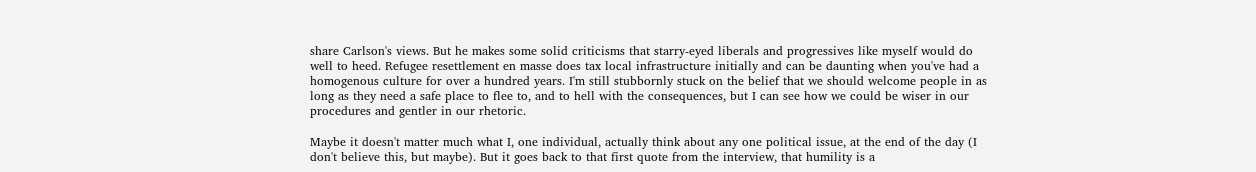share Carlson's views. But he makes some solid criticisms that starry-eyed liberals and progressives like myself would do well to heed. Refugee resettlement en masse does tax local infrastructure initially and can be daunting when you've had a homogenous culture for over a hundred years. I'm still stubbornly stuck on the belief that we should welcome people in as long as they need a safe place to flee to, and to hell with the consequences, but I can see how we could be wiser in our procedures and gentler in our rhetoric.

Maybe it doesn't matter much what I, one individual, actually think about any one political issue, at the end of the day (I don't believe this, but maybe). But it goes back to that first quote from the interview, that humility is a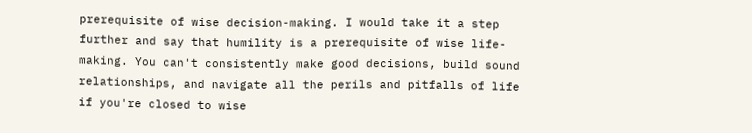prerequisite of wise decision-making. I would take it a step further and say that humility is a prerequisite of wise life-making. You can't consistently make good decisions, build sound relationships, and navigate all the perils and pitfalls of life if you're closed to wise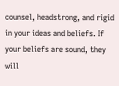counsel, headstrong, and rigid in your ideas and beliefs. If your beliefs are sound, they will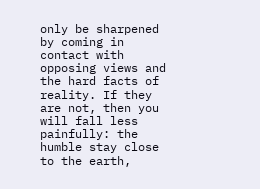only be sharpened by coming in contact with opposing views and the hard facts of reality. If they are not, then you will fall less painfully: the humble stay close to the earth,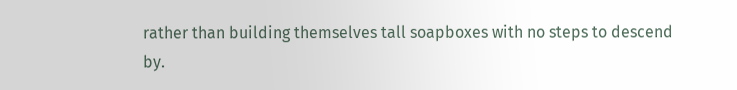rather than building themselves tall soapboxes with no steps to descend by.